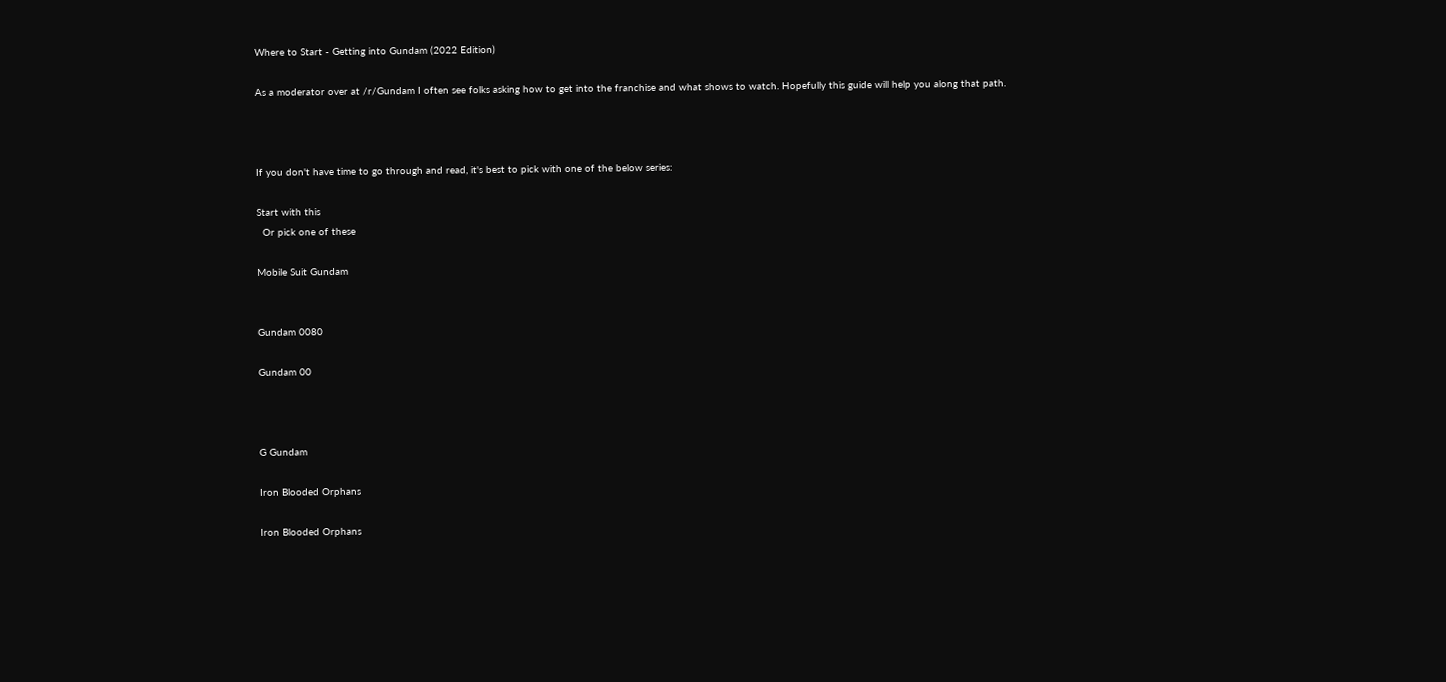Where to Start - Getting into Gundam (2022 Edition)

As a moderator over at /r/Gundam I often see folks asking how to get into the franchise and what shows to watch. Hopefully this guide will help you along that path.



If you don't have time to go through and read, it's best to pick with one of the below series:

Start with this
  Or pick one of these

Mobile Suit Gundam


Gundam 0080

Gundam 00



G Gundam

Iron Blooded Orphans

Iron Blooded Orphans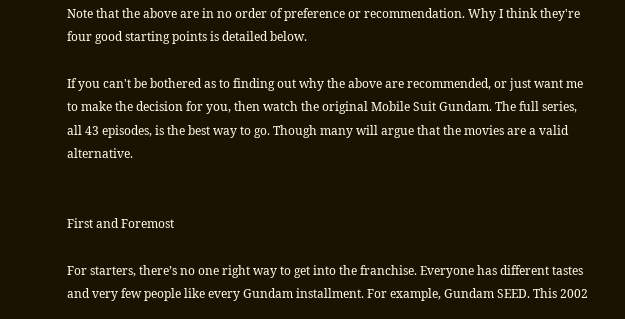Note that the above are in no order of preference or recommendation. Why I think they're four good starting points is detailed below.

If you can't be bothered as to finding out why the above are recommended, or just want me to make the decision for you, then watch the original Mobile Suit Gundam. The full series, all 43 episodes, is the best way to go. Though many will argue that the movies are a valid alternative.


First and Foremost

For starters, there’s no one right way to get into the franchise. Everyone has different tastes and very few people like every Gundam installment. For example, Gundam SEED. This 2002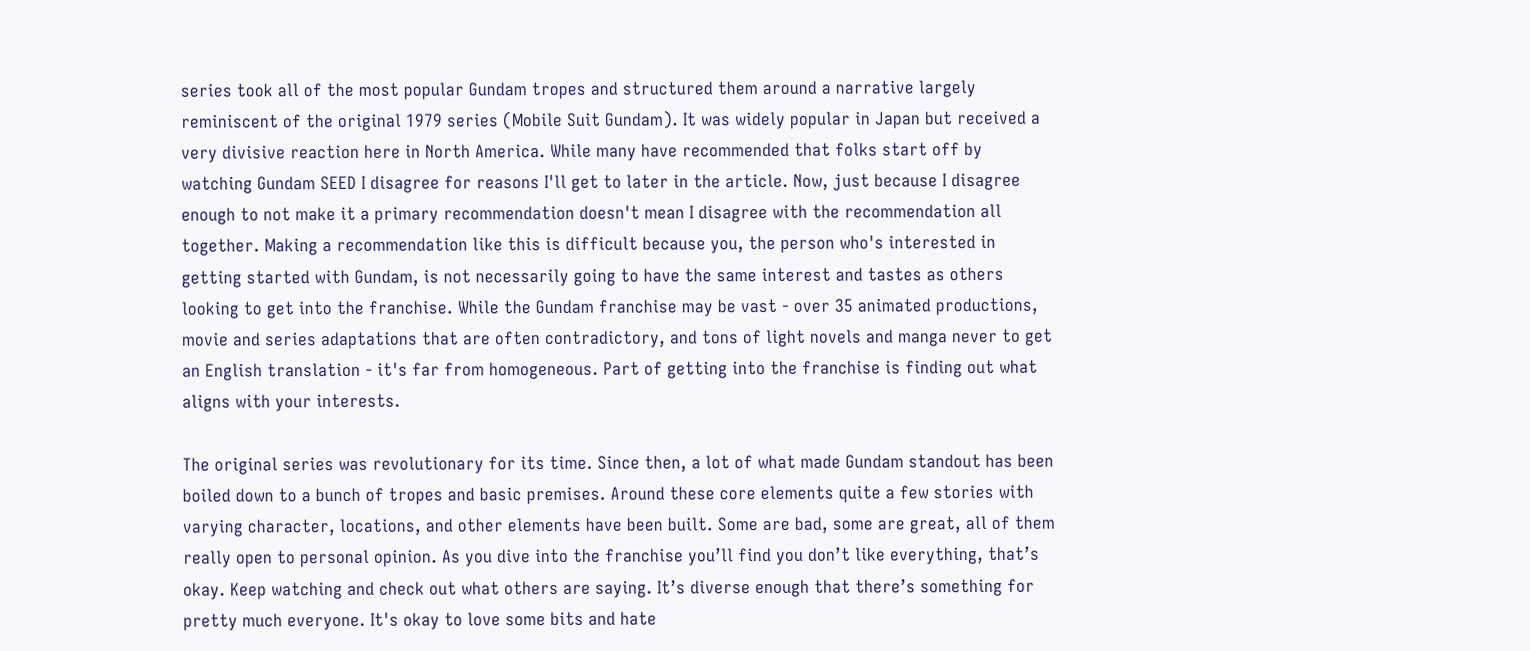series took all of the most popular Gundam tropes and structured them around a narrative largely reminiscent of the original 1979 series (Mobile Suit Gundam). It was widely popular in Japan but received a very divisive reaction here in North America. While many have recommended that folks start off by watching Gundam SEED I disagree for reasons I'll get to later in the article. Now, just because I disagree enough to not make it a primary recommendation doesn't mean I disagree with the recommendation all together. Making a recommendation like this is difficult because you, the person who's interested in getting started with Gundam, is not necessarily going to have the same interest and tastes as others looking to get into the franchise. While the Gundam franchise may be vast - over 35 animated productions, movie and series adaptations that are often contradictory, and tons of light novels and manga never to get an English translation - it's far from homogeneous. Part of getting into the franchise is finding out what aligns with your interests.

The original series was revolutionary for its time. Since then, a lot of what made Gundam standout has been boiled down to a bunch of tropes and basic premises. Around these core elements quite a few stories with varying character, locations, and other elements have been built. Some are bad, some are great, all of them really open to personal opinion. As you dive into the franchise you’ll find you don’t like everything, that’s okay. Keep watching and check out what others are saying. It’s diverse enough that there’s something for pretty much everyone. It's okay to love some bits and hate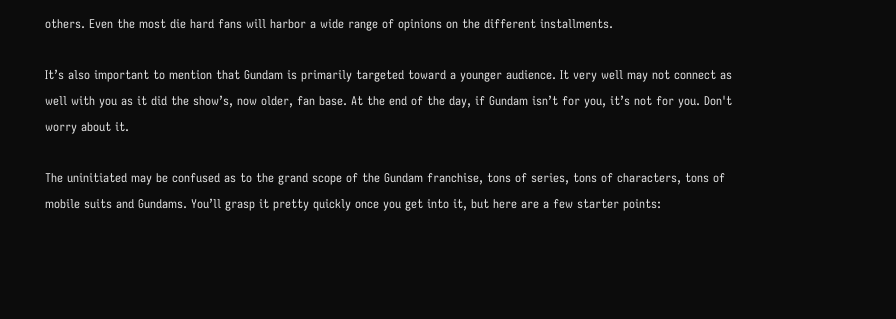others. Even the most die hard fans will harbor a wide range of opinions on the different installments.

It’s also important to mention that Gundam is primarily targeted toward a younger audience. It very well may not connect as well with you as it did the show’s, now older, fan base. At the end of the day, if Gundam isn’t for you, it’s not for you. Don't worry about it.

The uninitiated may be confused as to the grand scope of the Gundam franchise, tons of series, tons of characters, tons of mobile suits and Gundams. You’ll grasp it pretty quickly once you get into it, but here are a few starter points: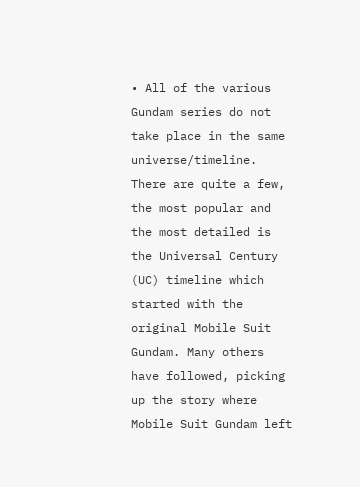• All of the various Gundam series do not take place in the same universe/timeline. There are quite a few, the most popular and the most detailed is the Universal Century (UC) timeline which started with the original Mobile Suit Gundam. Many others have followed, picking up the story where Mobile Suit Gundam left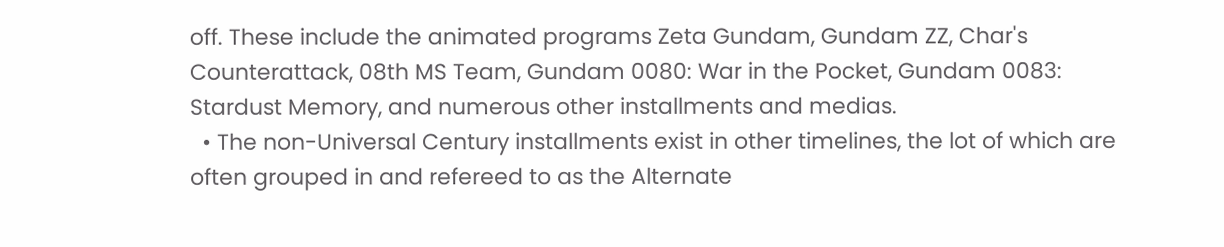off. These include the animated programs Zeta Gundam, Gundam ZZ, Char's Counterattack, 08th MS Team, Gundam 0080: War in the Pocket, Gundam 0083: Stardust Memory, and numerous other installments and medias.
  • The non-Universal Century installments exist in other timelines, the lot of which are often grouped in and refereed to as the Alternate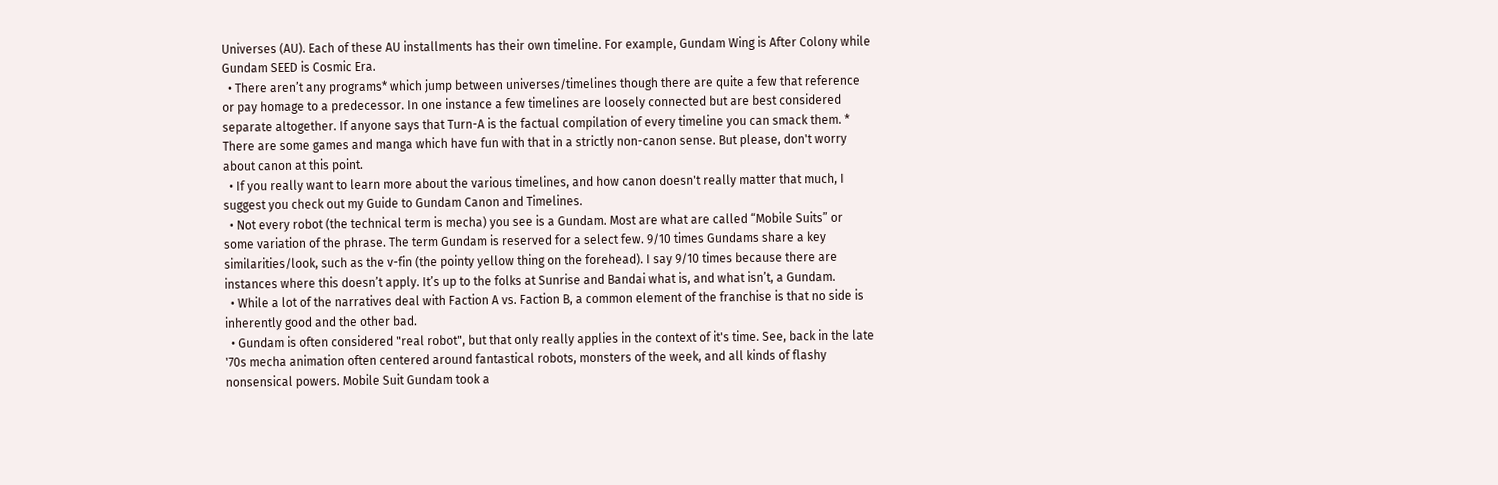Universes (AU). Each of these AU installments has their own timeline. For example, Gundam Wing is After Colony while Gundam SEED is Cosmic Era.
  • There aren’t any programs* which jump between universes/timelines though there are quite a few that reference or pay homage to a predecessor. In one instance a few timelines are loosely connected but are best considered separate altogether. If anyone says that Turn-A is the factual compilation of every timeline you can smack them. * There are some games and manga which have fun with that in a strictly non-canon sense. But please, don't worry about canon at this point.
  • If you really want to learn more about the various timelines, and how canon doesn't really matter that much, I suggest you check out my Guide to Gundam Canon and Timelines.
  • Not every robot (the technical term is mecha) you see is a Gundam. Most are what are called “Mobile Suits” or some variation of the phrase. The term Gundam is reserved for a select few. 9/10 times Gundams share a key similarities/look, such as the v-fin (the pointy yellow thing on the forehead). I say 9/10 times because there are instances where this doesn’t apply. It’s up to the folks at Sunrise and Bandai what is, and what isn’t, a Gundam.
  • While a lot of the narratives deal with Faction A vs. Faction B, a common element of the franchise is that no side is inherently good and the other bad.
  • Gundam is often considered "real robot", but that only really applies in the context of it's time. See, back in the late '70s mecha animation often centered around fantastical robots, monsters of the week, and all kinds of flashy nonsensical powers. Mobile Suit Gundam took a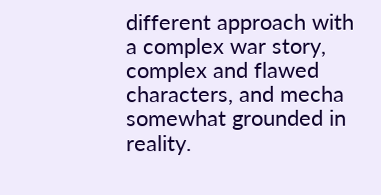different approach with a complex war story, complex and flawed characters, and mecha somewhat grounded in reality.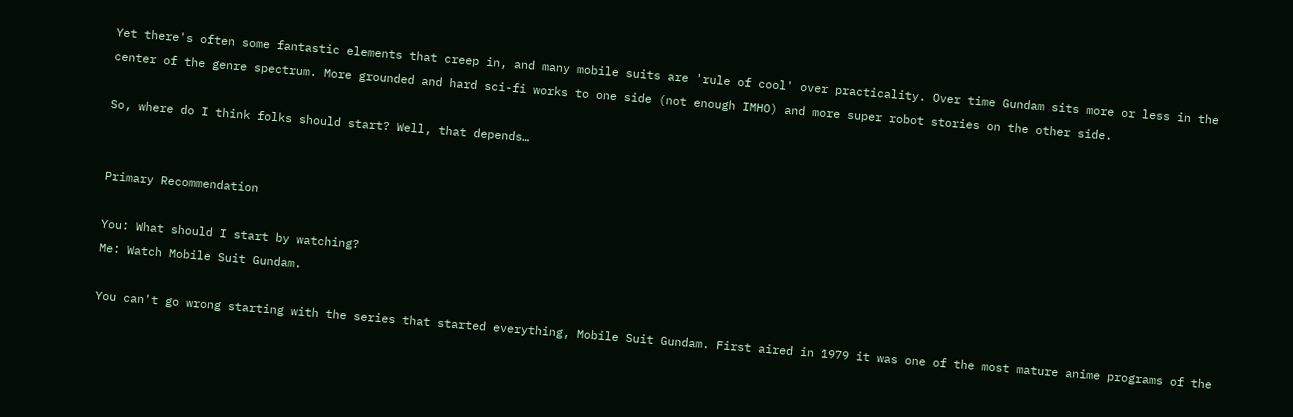Yet there's often some fantastic elements that creep in, and many mobile suits are 'rule of cool' over practicality. Over time Gundam sits more or less in the center of the genre spectrum. More grounded and hard sci-fi works to one side (not enough IMHO) and more super robot stories on the other side.

So, where do I think folks should start? Well, that depends…


Primary Recommendation

You: What should I start by watching?
Me: Watch Mobile Suit Gundam.

You can't go wrong starting with the series that started everything, Mobile Suit Gundam. First aired in 1979 it was one of the most mature anime programs of the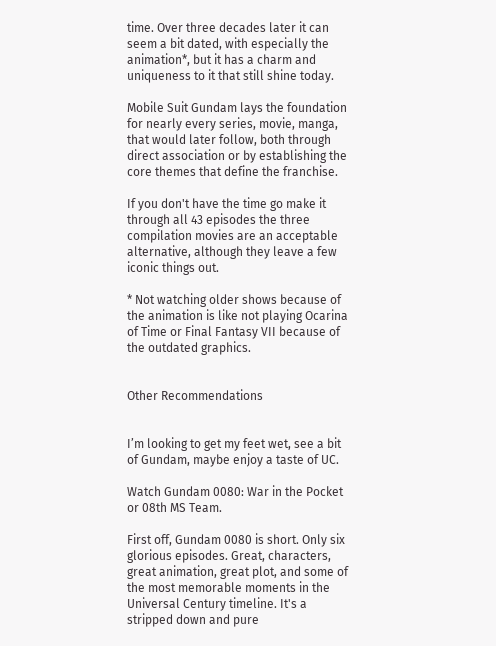time. Over three decades later it can seem a bit dated, with especially the animation*, but it has a charm and uniqueness to it that still shine today.

Mobile Suit Gundam lays the foundation for nearly every series, movie, manga, that would later follow, both through direct association or by establishing the core themes that define the franchise.

If you don't have the time go make it through all 43 episodes the three compilation movies are an acceptable alternative, although they leave a few iconic things out.

* Not watching older shows because of the animation is like not playing Ocarina of Time or Final Fantasy VII because of the outdated graphics.


Other Recommendations


I’m looking to get my feet wet, see a bit of Gundam, maybe enjoy a taste of UC.

Watch Gundam 0080: War in the Pocket or 08th MS Team.

First off, Gundam 0080 is short. Only six glorious episodes. Great, characters, great animation, great plot, and some of the most memorable moments in the Universal Century timeline. It's a stripped down and pure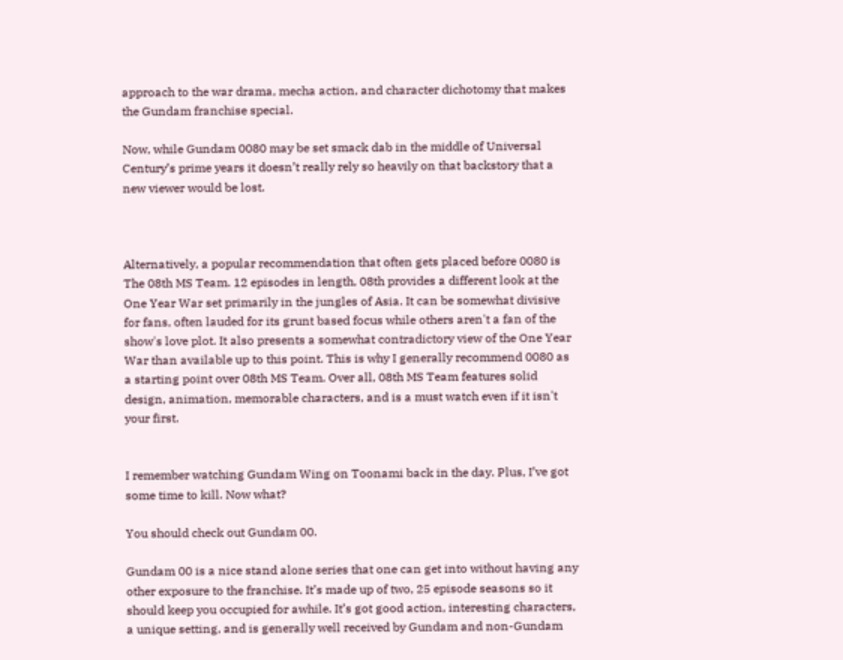approach to the war drama, mecha action, and character dichotomy that makes the Gundam franchise special.

Now, while Gundam 0080 may be set smack dab in the middle of Universal Century’s prime years it doesn’t really rely so heavily on that backstory that a new viewer would be lost.



Alternatively, a popular recommendation that often gets placed before 0080 is The 08th MS Team. 12 episodes in length, 08th provides a different look at the One Year War set primarily in the jungles of Asia. It can be somewhat divisive for fans, often lauded for its grunt based focus while others aren't a fan of the show's love plot. It also presents a somewhat contradictory view of the One Year War than available up to this point. This is why I generally recommend 0080 as a starting point over 08th MS Team. Over all, 08th MS Team features solid design, animation, memorable characters, and is a must watch even if it isn't your first.


I remember watching Gundam Wing on Toonami back in the day. Plus, I’ve got some time to kill. Now what?

You should check out Gundam 00.

Gundam 00 is a nice stand alone series that one can get into without having any other exposure to the franchise. It’s made up of two, 25 episode seasons so it should keep you occupied for awhile. It’s got good action, interesting characters, a unique setting, and is generally well received by Gundam and non-Gundam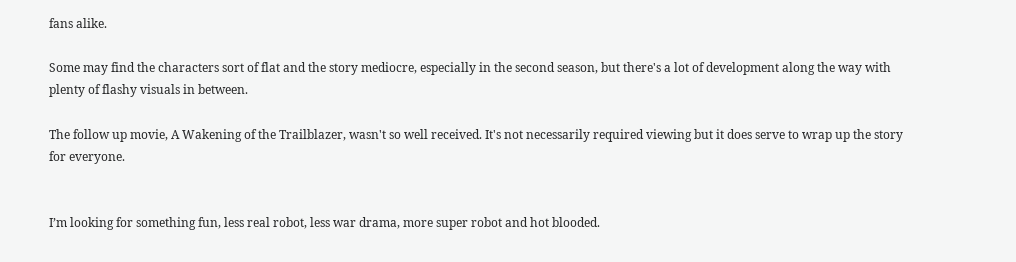fans alike.

Some may find the characters sort of flat and the story mediocre, especially in the second season, but there's a lot of development along the way with plenty of flashy visuals in between.

The follow up movie, A Wakening of the Trailblazer, wasn't so well received. It's not necessarily required viewing but it does serve to wrap up the story for everyone.


I’m looking for something fun, less real robot, less war drama, more super robot and hot blooded.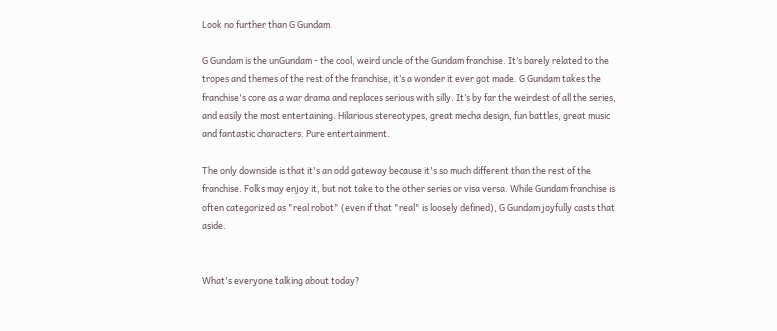Look no further than G Gundam.

G Gundam is the unGundam - the cool, weird uncle of the Gundam franchise. It’s barely related to the tropes and themes of the rest of the franchise, it’s a wonder it ever got made. G Gundam takes the franchise's core as a war drama and replaces serious with silly. It’s by far the weirdest of all the series, and easily the most entertaining. Hilarious stereotypes, great mecha design, fun battles, great music and fantastic characters. Pure entertainment.

The only downside is that it's an odd gateway because it's so much different than the rest of the franchise. Folks may enjoy it, but not take to the other series or visa versa. While Gundam franchise is often categorized as "real robot" (even if that "real" is loosely defined), G Gundam joyfully casts that aside.


What's everyone talking about today?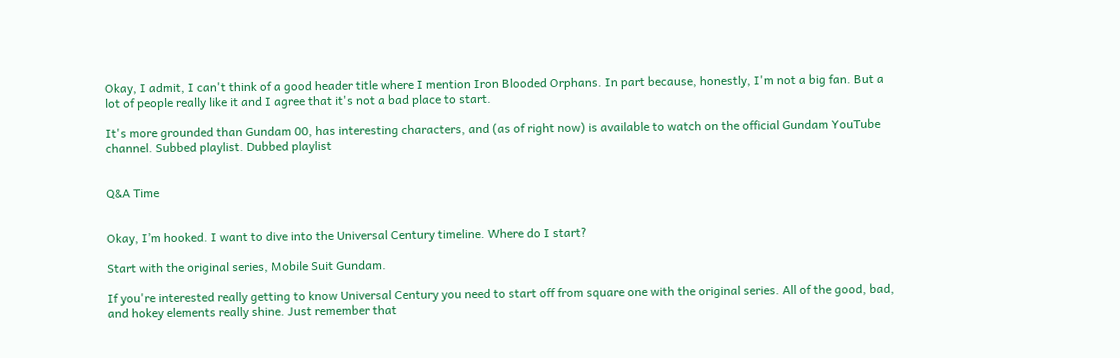Okay, I admit, I can't think of a good header title where I mention Iron Blooded Orphans. In part because, honestly, I'm not a big fan. But a lot of people really like it and I agree that it's not a bad place to start.

It's more grounded than Gundam 00, has interesting characters, and (as of right now) is available to watch on the official Gundam YouTube channel. Subbed playlist. Dubbed playlist


Q&A Time


Okay, I’m hooked. I want to dive into the Universal Century timeline. Where do I start?

Start with the original series, Mobile Suit Gundam.

If you're interested really getting to know Universal Century you need to start off from square one with the original series. All of the good, bad, and hokey elements really shine. Just remember that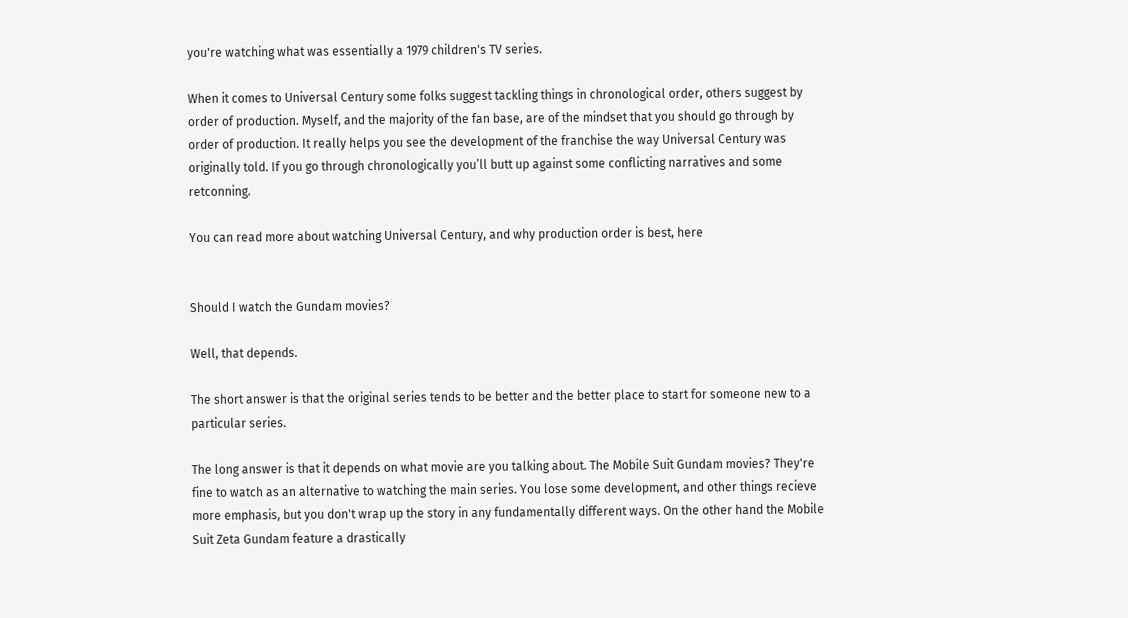you're watching what was essentially a 1979 children's TV series.

When it comes to Universal Century some folks suggest tackling things in chronological order, others suggest by order of production. Myself, and the majority of the fan base, are of the mindset that you should go through by order of production. It really helps you see the development of the franchise the way Universal Century was originally told. If you go through chronologically you’ll butt up against some conflicting narratives and some retconning.

You can read more about watching Universal Century, and why production order is best, here


Should I watch the Gundam movies?

Well, that depends.

The short answer is that the original series tends to be better and the better place to start for someone new to a particular series.

The long answer is that it depends on what movie are you talking about. The Mobile Suit Gundam movies? They're fine to watch as an alternative to watching the main series. You lose some development, and other things recieve more emphasis, but you don't wrap up the story in any fundamentally different ways. On the other hand the Mobile Suit Zeta Gundam feature a drastically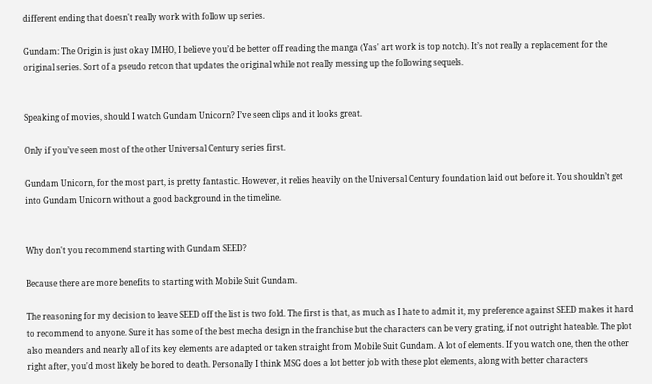different ending that doesn't really work with follow up series.

Gundam: The Origin is just okay IMHO, I believe you’d be better off reading the manga (Yas' art work is top notch). It’s not really a replacement for the original series. Sort of a pseudo retcon that updates the original while not really messing up the following sequels.


Speaking of movies, should I watch Gundam Unicorn? I’ve seen clips and it looks great.

Only if you’ve seen most of the other Universal Century series first.

Gundam Unicorn, for the most part, is pretty fantastic. However, it relies heavily on the Universal Century foundation laid out before it. You shouldn’t get into Gundam Unicorn without a good background in the timeline.


Why don't you recommend starting with Gundam SEED?

Because there are more benefits to starting with Mobile Suit Gundam.

The reasoning for my decision to leave SEED off the list is two fold. The first is that, as much as I hate to admit it, my preference against SEED makes it hard to recommend to anyone. Sure it has some of the best mecha design in the franchise but the characters can be very grating, if not outright hateable. The plot also meanders and nearly all of its key elements are adapted or taken straight from Mobile Suit Gundam. A lot of elements. If you watch one, then the other right after, you'd most likely be bored to death. Personally I think MSG does a lot better job with these plot elements, along with better characters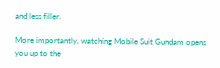and less filler.

More importantly, watching Mobile Suit Gundam opens you up to the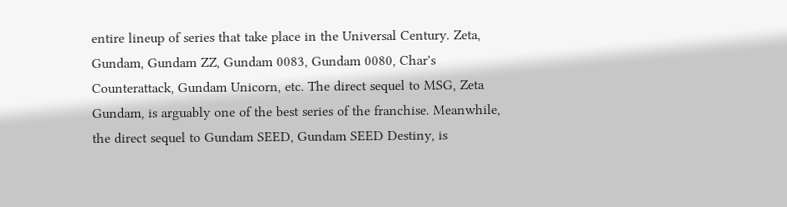entire lineup of series that take place in the Universal Century. Zeta, Gundam, Gundam ZZ, Gundam 0083, Gundam 0080, Char's Counterattack, Gundam Unicorn, etc. The direct sequel to MSG, Zeta Gundam, is arguably one of the best series of the franchise. Meanwhile, the direct sequel to Gundam SEED, Gundam SEED Destiny, is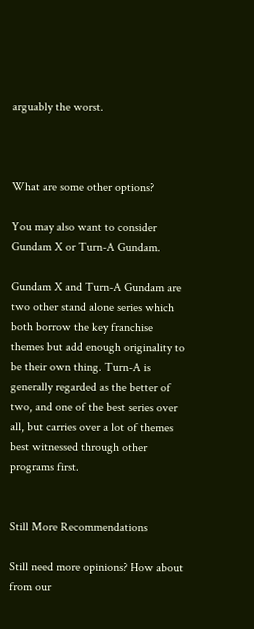arguably the worst.



What are some other options?

You may also want to consider Gundam X or Turn-A Gundam.

Gundam X and Turn-A Gundam are two other stand alone series which both borrow the key franchise themes but add enough originality to be their own thing. Turn-A is generally regarded as the better of two, and one of the best series over all, but carries over a lot of themes best witnessed through other programs first.


Still More Recommendations

Still need more opinions? How about from our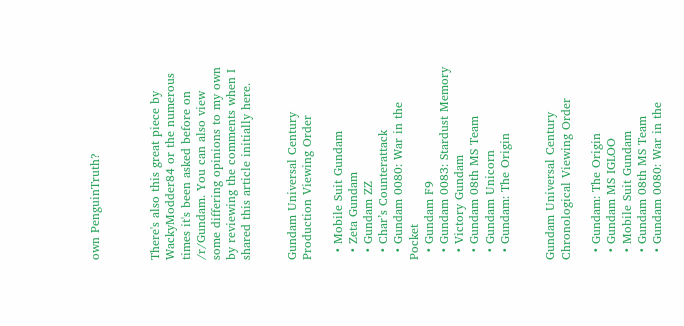own PenguinTruth?



There's also this great piece by WackyModder84 or the numerous times it's been asked before on /r/Gundam. You can also view some differing opinions to my own by reviewing the comments when I shared this article initially here.


Gundam Universal Century Production Viewing Order

  • Mobile Suit Gundam
  • Zeta Gundam
  • Gundam ZZ
  • Char’s Counterattack
  • Gundam 0080: War in the Pocket
  • Gundam F9
  • Gundam 0083: Stardust Memory
  • Victory Gundam
  • Gundam 08th MS Team
  • Gundam Unicorn
  • Gundam: The Origin


Gundam Universal Century Chronological Viewing Order

  • Gundam: The Origin
  • Gundam MS IGLOO
  • Mobile Suit Gundam
  • Gundam 08th MS Team
  • Gundam 0080: War in the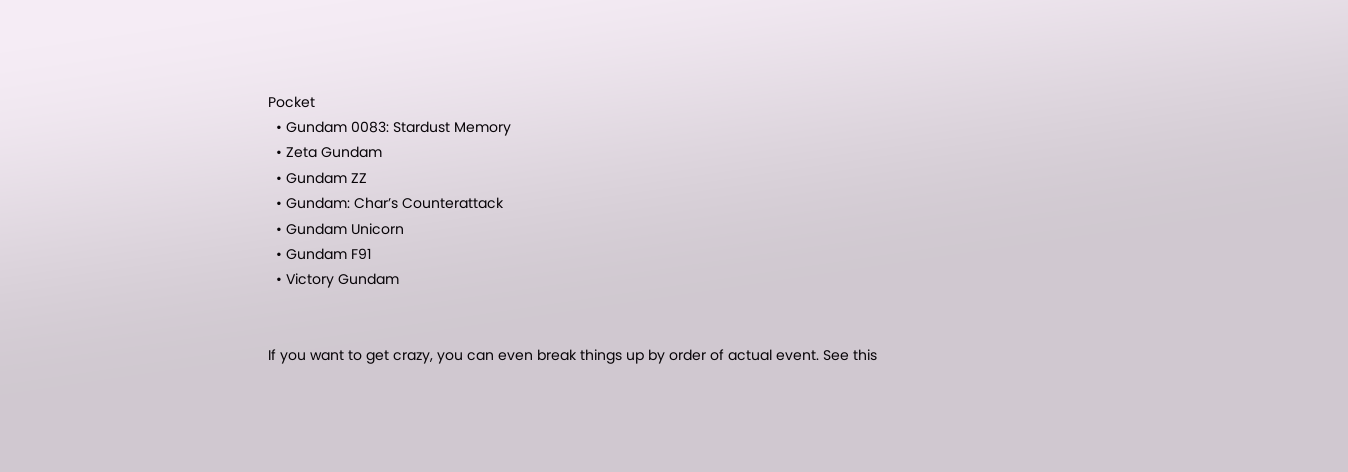Pocket
  • Gundam 0083: Stardust Memory
  • Zeta Gundam
  • Gundam ZZ
  • Gundam: Char’s Counterattack
  • Gundam Unicorn
  • Gundam F91
  • Victory Gundam


If you want to get crazy, you can even break things up by order of actual event. See this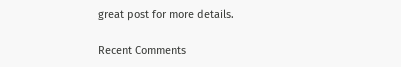great post for more details.

Recent Comments